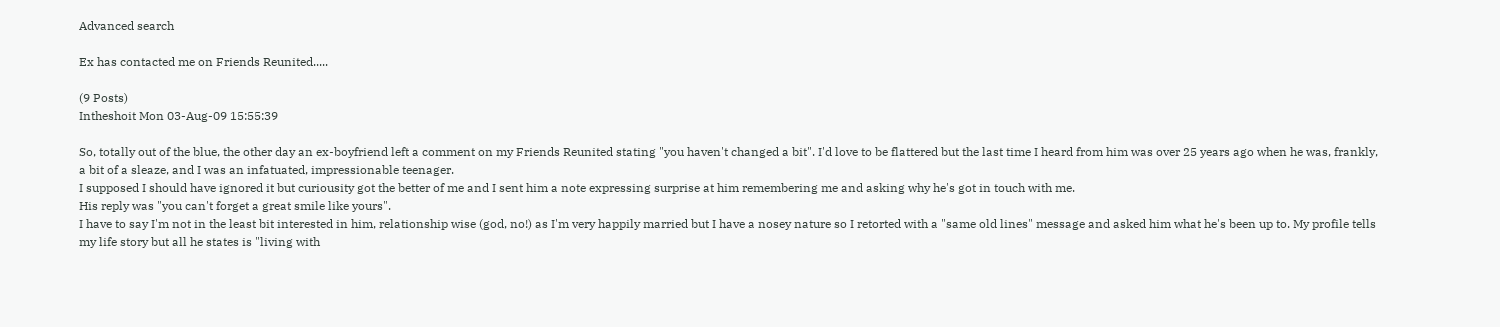Advanced search

Ex has contacted me on Friends Reunited.....

(9 Posts)
Intheshoit Mon 03-Aug-09 15:55:39

So, totally out of the blue, the other day an ex-boyfriend left a comment on my Friends Reunited stating "you haven't changed a bit". I'd love to be flattered but the last time I heard from him was over 25 years ago when he was, frankly, a bit of a sleaze, and I was an infatuated, impressionable teenager.
I supposed I should have ignored it but curiousity got the better of me and I sent him a note expressing surprise at him remembering me and asking why he's got in touch with me.
His reply was "you can't forget a great smile like yours".
I have to say I'm not in the least bit interested in him, relationship wise (god, no!) as I'm very happily married but I have a nosey nature so I retorted with a "same old lines" message and asked him what he's been up to. My profile tells my life story but all he states is "living with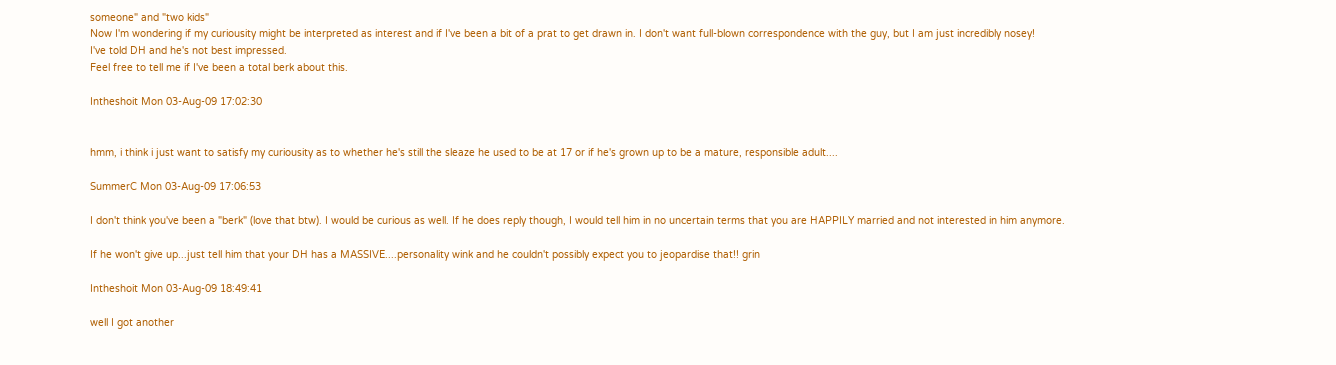someone" and "two kids"
Now I'm wondering if my curiousity might be interpreted as interest and if I've been a bit of a prat to get drawn in. I don't want full-blown correspondence with the guy, but I am just incredibly nosey!
I've told DH and he's not best impressed.
Feel free to tell me if I've been a total berk about this.

Intheshoit Mon 03-Aug-09 17:02:30


hmm, i think i just want to satisfy my curiousity as to whether he's still the sleaze he used to be at 17 or if he's grown up to be a mature, responsible adult....

SummerC Mon 03-Aug-09 17:06:53

I don't think you've been a "berk" (love that btw). I would be curious as well. If he does reply though, I would tell him in no uncertain terms that you are HAPPILY married and not interested in him anymore.

If he won't give up...just tell him that your DH has a MASSIVE....personality wink and he couldn't possibly expect you to jeopardise that!! grin

Intheshoit Mon 03-Aug-09 18:49:41

well I got another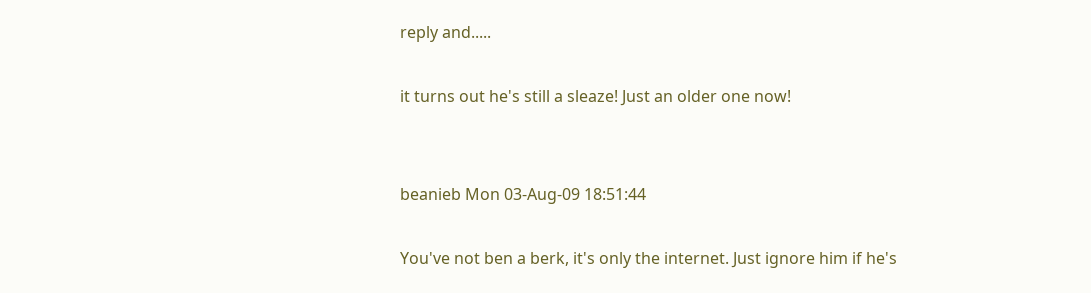reply and.....

it turns out he's still a sleaze! Just an older one now!


beanieb Mon 03-Aug-09 18:51:44

You've not ben a berk, it's only the internet. Just ignore him if he's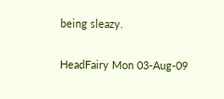being sleazy.

HeadFairy Mon 03-Aug-09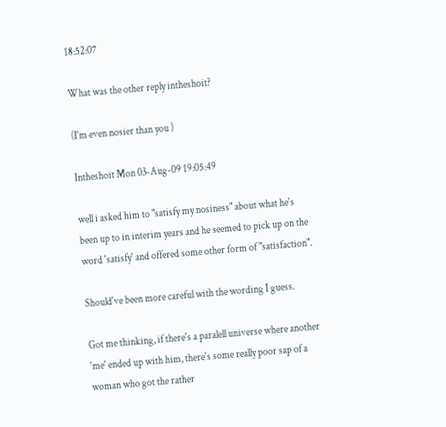18:52:07

What was the other reply intheshoit?

(I'm even nosier than you )

Intheshoit Mon 03-Aug-09 19:05:49

well i asked him to "satisfy my nosiness" about what he's been up to in interim years and he seemed to pick up on the word 'satisfy' and offered some other form of "satisfaction".

Should've been more careful with the wording I guess.

Got me thinking, if there's a paralell universe where another 'me' ended up with him, there's some really poor sap of a woman who got the rather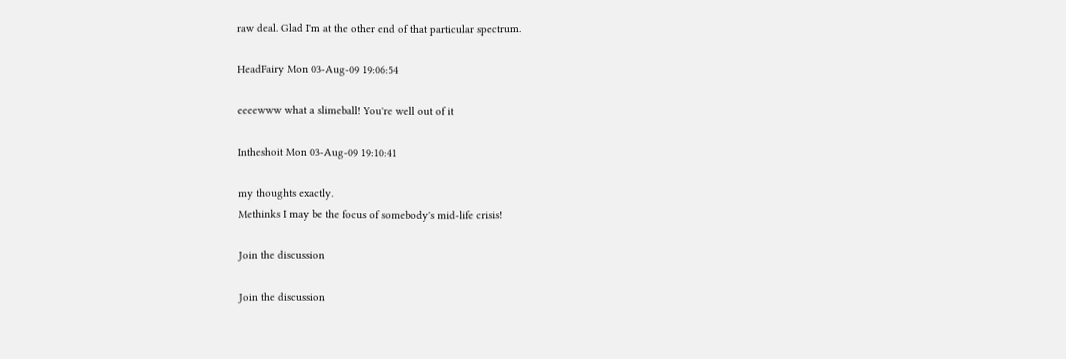raw deal. Glad I'm at the other end of that particular spectrum.

HeadFairy Mon 03-Aug-09 19:06:54

eeeewww what a slimeball! You're well out of it

Intheshoit Mon 03-Aug-09 19:10:41

my thoughts exactly.
Methinks I may be the focus of somebody's mid-life crisis!

Join the discussion

Join the discussion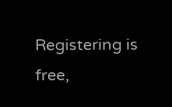Registering is free,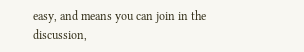easy, and means you can join in the discussion,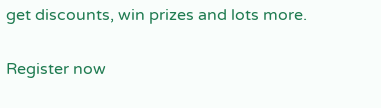get discounts, win prizes and lots more.

Register now